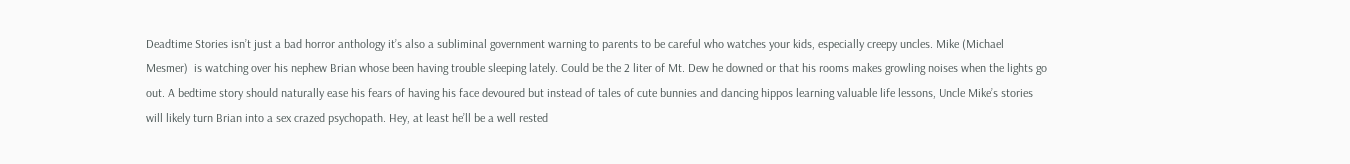Deadtime Stories isn’t just a bad horror anthology it’s also a subliminal government warning to parents to be careful who watches your kids, especially creepy uncles. Mike (Michael Mesmer)  is watching over his nephew Brian whose been having trouble sleeping lately. Could be the 2 liter of Mt. Dew he downed or that his rooms makes growling noises when the lights go out. A bedtime story should naturally ease his fears of having his face devoured but instead of tales of cute bunnies and dancing hippos learning valuable life lessons, Uncle Mike’s stories will likely turn Brian into a sex crazed psychopath. Hey, at least he’ll be a well rested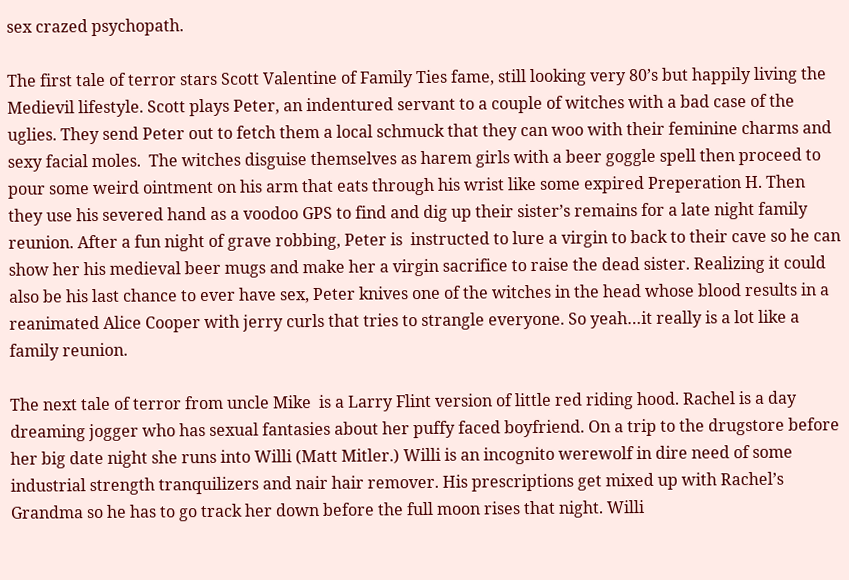sex crazed psychopath.

The first tale of terror stars Scott Valentine of Family Ties fame, still looking very 80’s but happily living the Medievil lifestyle. Scott plays Peter, an indentured servant to a couple of witches with a bad case of the uglies. They send Peter out to fetch them a local schmuck that they can woo with their feminine charms and sexy facial moles.  The witches disguise themselves as harem girls with a beer goggle spell then proceed to pour some weird ointment on his arm that eats through his wrist like some expired Preperation H. Then they use his severed hand as a voodoo GPS to find and dig up their sister’s remains for a late night family reunion. After a fun night of grave robbing, Peter is  instructed to lure a virgin to back to their cave so he can show her his medieval beer mugs and make her a virgin sacrifice to raise the dead sister. Realizing it could also be his last chance to ever have sex, Peter knives one of the witches in the head whose blood results in a reanimated Alice Cooper with jerry curls that tries to strangle everyone. So yeah…it really is a lot like a family reunion.

The next tale of terror from uncle Mike  is a Larry Flint version of little red riding hood. Rachel is a day dreaming jogger who has sexual fantasies about her puffy faced boyfriend. On a trip to the drugstore before her big date night she runs into Willi (Matt Mitler.) Willi is an incognito werewolf in dire need of some industrial strength tranquilizers and nair hair remover. His prescriptions get mixed up with Rachel’s Grandma so he has to go track her down before the full moon rises that night. Willi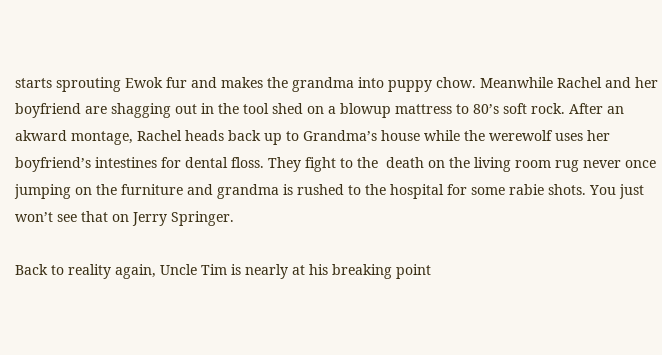starts sprouting Ewok fur and makes the grandma into puppy chow. Meanwhile Rachel and her boyfriend are shagging out in the tool shed on a blowup mattress to 80’s soft rock. After an akward montage, Rachel heads back up to Grandma’s house while the werewolf uses her boyfriend’s intestines for dental floss. They fight to the  death on the living room rug never once jumping on the furniture and grandma is rushed to the hospital for some rabie shots. You just won’t see that on Jerry Springer.

Back to reality again, Uncle Tim is nearly at his breaking point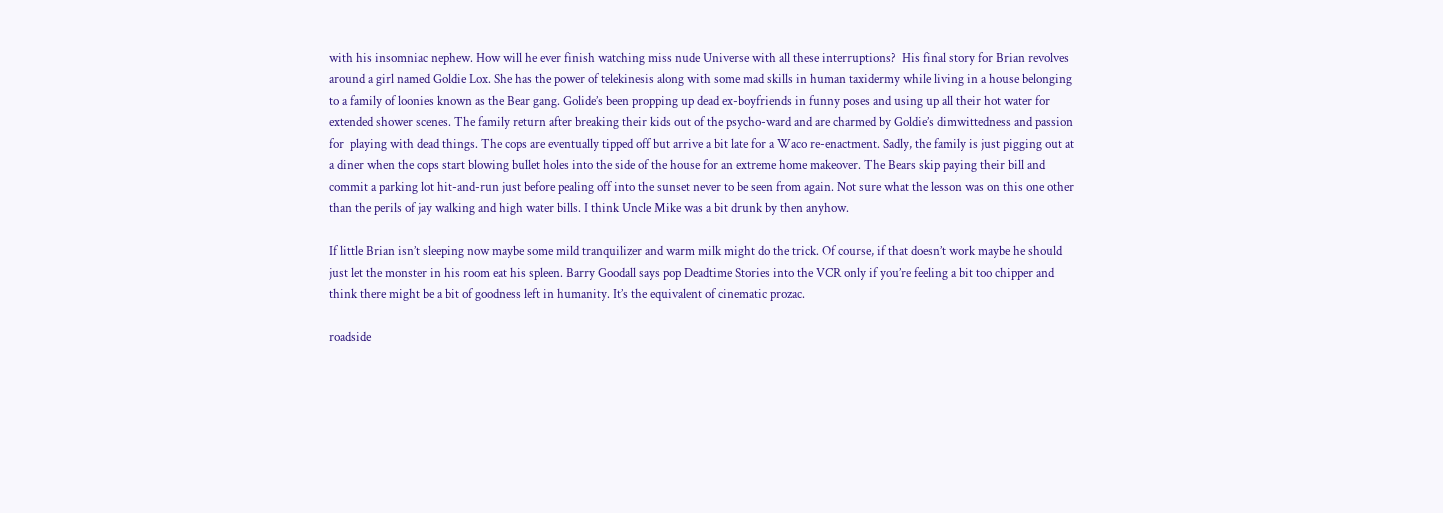with his insomniac nephew. How will he ever finish watching miss nude Universe with all these interruptions?  His final story for Brian revolves around a girl named Goldie Lox. She has the power of telekinesis along with some mad skills in human taxidermy while living in a house belonging to a family of loonies known as the Bear gang. Golide’s been propping up dead ex-boyfriends in funny poses and using up all their hot water for extended shower scenes. The family return after breaking their kids out of the psycho-ward and are charmed by Goldie’s dimwittedness and passion for  playing with dead things. The cops are eventually tipped off but arrive a bit late for a Waco re-enactment. Sadly, the family is just pigging out at a diner when the cops start blowing bullet holes into the side of the house for an extreme home makeover. The Bears skip paying their bill and commit a parking lot hit-and-run just before pealing off into the sunset never to be seen from again. Not sure what the lesson was on this one other than the perils of jay walking and high water bills. I think Uncle Mike was a bit drunk by then anyhow.

If little Brian isn’t sleeping now maybe some mild tranquilizer and warm milk might do the trick. Of course, if that doesn’t work maybe he should just let the monster in his room eat his spleen. Barry Goodall says pop Deadtime Stories into the VCR only if you’re feeling a bit too chipper and think there might be a bit of goodness left in humanity. It’s the equivalent of cinematic prozac.

roadside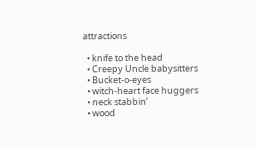attractions

  • knife to the head
  • Creepy Uncle babysitters
  • Bucket-o-eyes
  • witch-heart face huggers
  • neck stabbin’
  • wood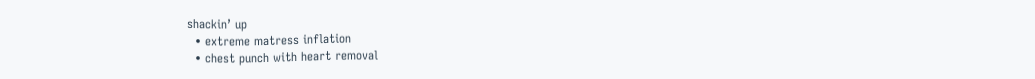shackin’ up
  • extreme matress inflation
  • chest punch with heart removal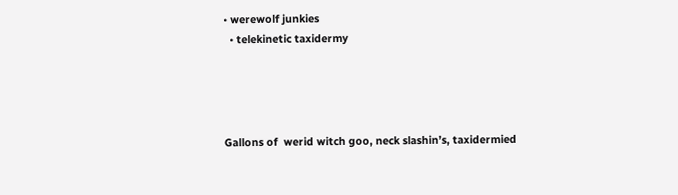• werewolf junkies
  • telekinetic taxidermy




Gallons of  werid witch goo, neck slashin’s, taxidermied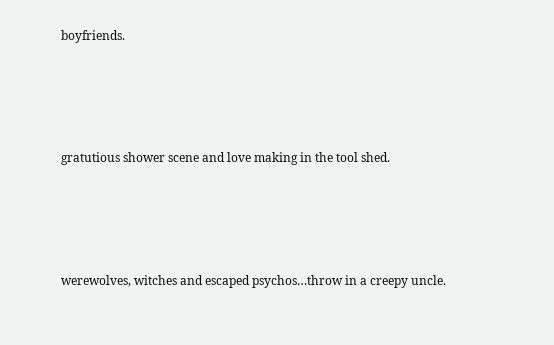boyfriends.




gratutious shower scene and love making in the tool shed.




werewolves, witches and escaped psychos…throw in a creepy uncle.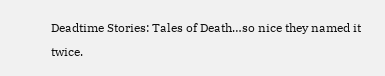Deadtime Stories: Tales of Death…so nice they named it twice.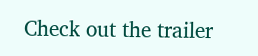Check out the trailer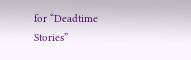for “Deadtime Stories”